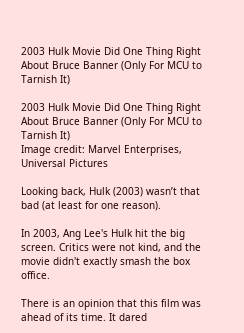2003 Hulk Movie Did One Thing Right About Bruce Banner (Only For MCU to Tarnish It)

2003 Hulk Movie Did One Thing Right About Bruce Banner (Only For MCU to Tarnish It)
Image credit: Marvel Enterprises, Universal Pictures

Looking back, Hulk (2003) wasn’t that bad (at least for one reason).

In 2003, Ang Lee's Hulk hit the big screen. Critics were not kind, and the movie didn't exactly smash the box office.

There is an opinion that this film was ahead of its time. It dared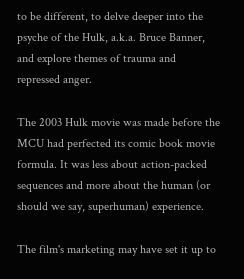to be different, to delve deeper into the psyche of the Hulk, a.k.a. Bruce Banner, and explore themes of trauma and repressed anger.

The 2003 Hulk movie was made before the MCU had perfected its comic book movie formula. It was less about action-packed sequences and more about the human (or should we say, superhuman) experience.

The film's marketing may have set it up to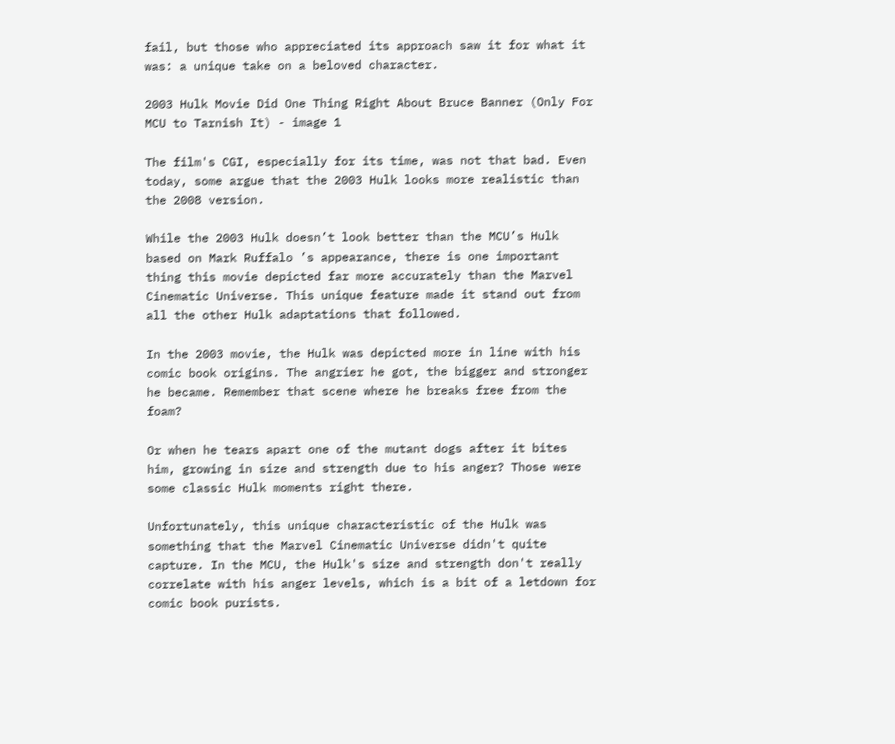fail, but those who appreciated its approach saw it for what it was: a unique take on a beloved character.

2003 Hulk Movie Did One Thing Right About Bruce Banner (Only For MCU to Tarnish It) - image 1

The film's CGI, especially for its time, was not that bad. Even today, some argue that the 2003 Hulk looks more realistic than the 2008 version.

While the 2003 Hulk doesn’t look better than the MCU’s Hulk based on Mark Ruffalo ’s appearance, there is one important thing this movie depicted far more accurately than the Marvel Cinematic Universe. This unique feature made it stand out from all the other Hulk adaptations that followed.

In the 2003 movie, the Hulk was depicted more in line with his comic book origins. The angrier he got, the bigger and stronger he became. Remember that scene where he breaks free from the foam?

Or when he tears apart one of the mutant dogs after it bites him, growing in size and strength due to his anger? Those were some classic Hulk moments right there.

Unfortunately, this unique characteristic of the Hulk was something that the Marvel Cinematic Universe didn't quite capture. In the MCU, the Hulk's size and strength don't really correlate with his anger levels, which is a bit of a letdown for comic book purists.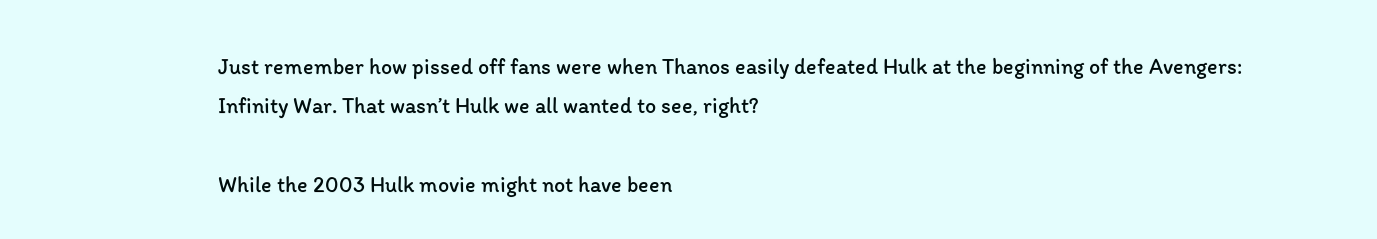Just remember how pissed off fans were when Thanos easily defeated Hulk at the beginning of the Avengers: Infinity War. That wasn’t Hulk we all wanted to see, right?

While the 2003 Hulk movie might not have been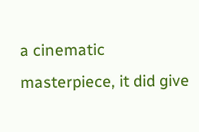a cinematic masterpiece, it did give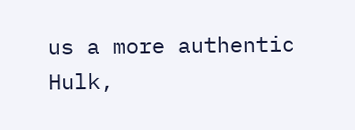us a more authentic Hulk,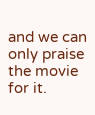and we can only praise the movie for it.